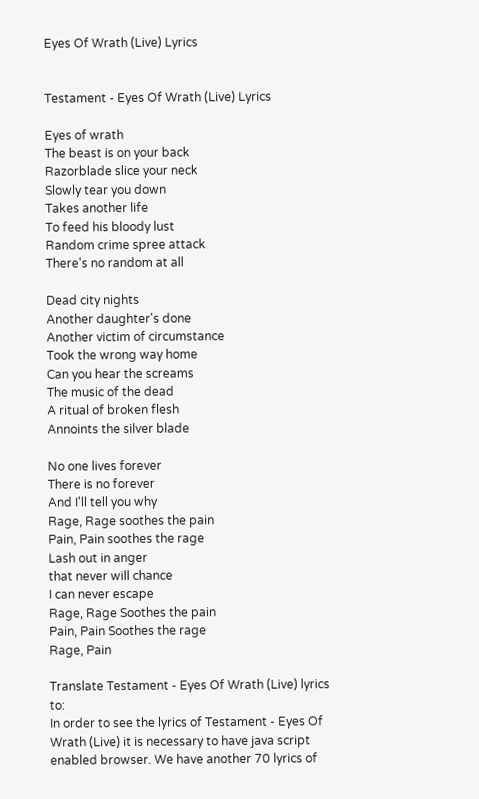Eyes Of Wrath (Live) Lyrics


Testament - Eyes Of Wrath (Live) Lyrics

Eyes of wrath
The beast is on your back
Razorblade slice your neck
Slowly tear you down
Takes another life
To feed his bloody lust
Random crime spree attack
There's no random at all

Dead city nights
Another daughter's done
Another victim of circumstance
Took the wrong way home
Can you hear the screams
The music of the dead
A ritual of broken flesh
Annoints the silver blade

No one lives forever
There is no forever
And I'll tell you why
Rage, Rage soothes the pain
Pain, Pain soothes the rage
Lash out in anger
that never will chance
I can never escape
Rage, Rage Soothes the pain
Pain, Pain Soothes the rage
Rage, Pain

Translate Testament - Eyes Of Wrath (Live) lyrics to:
In order to see the lyrics of Testament - Eyes Of Wrath (Live) it is necessary to have java script enabled browser. We have another 70 lyrics of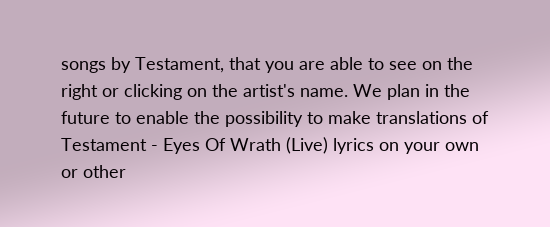songs by Testament, that you are able to see on the right or clicking on the artist's name. We plan in the future to enable the possibility to make translations of Testament - Eyes Of Wrath (Live) lyrics on your own or other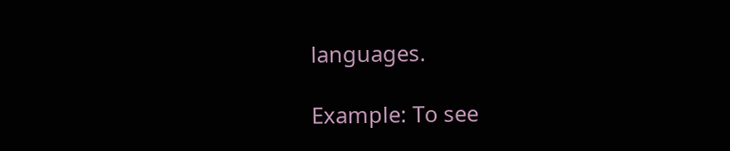languages.

Example: To see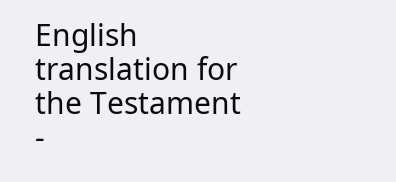English translation for the Testament -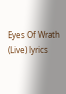Eyes Of Wrath (Live) lyrics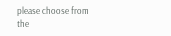please choose from the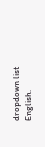dropdown list English.